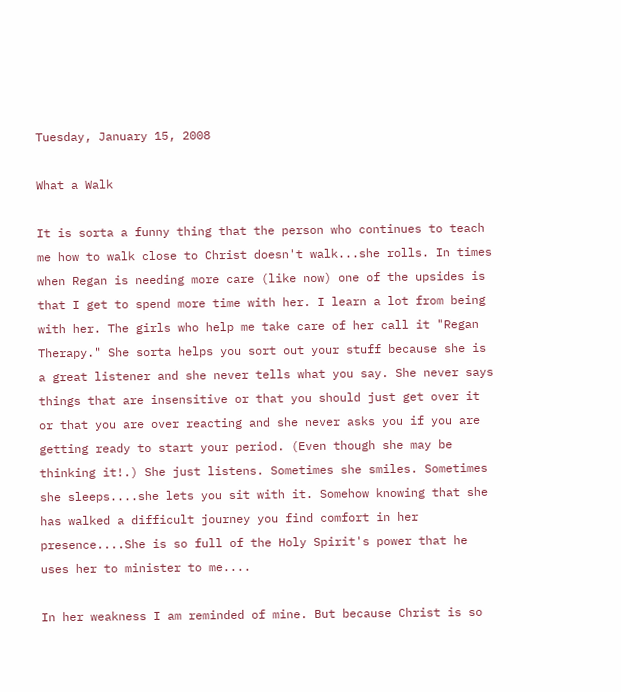Tuesday, January 15, 2008

What a Walk

It is sorta a funny thing that the person who continues to teach me how to walk close to Christ doesn't walk...she rolls. In times when Regan is needing more care (like now) one of the upsides is that I get to spend more time with her. I learn a lot from being with her. The girls who help me take care of her call it "Regan Therapy." She sorta helps you sort out your stuff because she is a great listener and she never tells what you say. She never says things that are insensitive or that you should just get over it or that you are over reacting and she never asks you if you are getting ready to start your period. (Even though she may be thinking it!.) She just listens. Sometimes she smiles. Sometimes she sleeps....she lets you sit with it. Somehow knowing that she has walked a difficult journey you find comfort in her presence....She is so full of the Holy Spirit's power that he uses her to minister to me....

In her weakness I am reminded of mine. But because Christ is so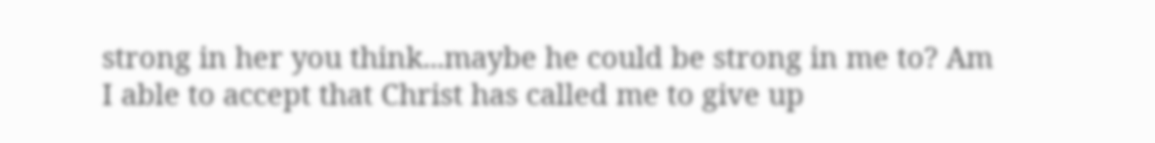strong in her you think...maybe he could be strong in me to? Am I able to accept that Christ has called me to give up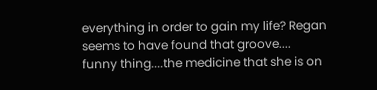everything in order to gain my life? Regan seems to have found that groove....
funny thing....the medicine that she is on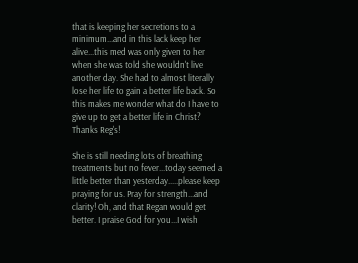that is keeping her secretions to a minimum...and in this lack keep her alive...this med was only given to her when she was told she wouldn't live another day. She had to almost literally lose her life to gain a better life back. So this makes me wonder what do I have to give up to get a better life in Christ? Thanks Reg's!

She is still needing lots of breathing treatments but no fever...today seemed a little better than yesterday.....please keep praying for us. Pray for strength...and clarity! Oh, and that Regan would get better. I praise God for you...I wish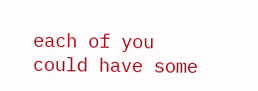each of you could have some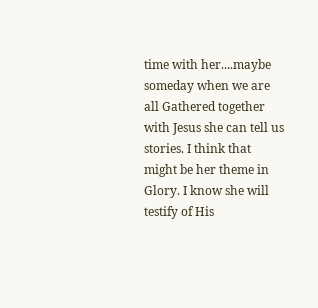time with her....maybe someday when we are all Gathered together with Jesus she can tell us stories. I think that might be her theme in Glory. I know she will testify of His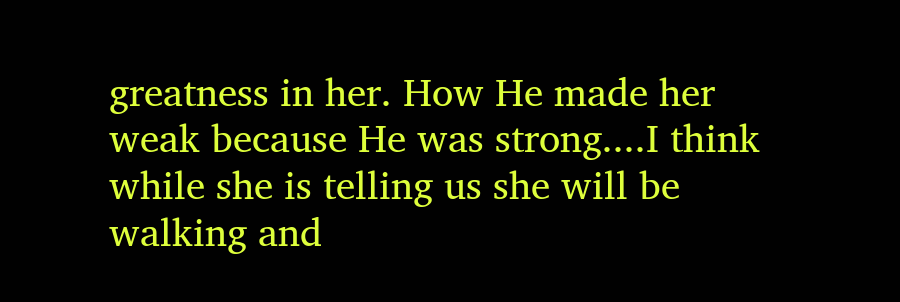greatness in her. How He made her weak because He was strong....I think while she is telling us she will be walking and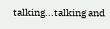talking...talking and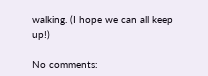walking. (I hope we can all keep up!)

No comments: